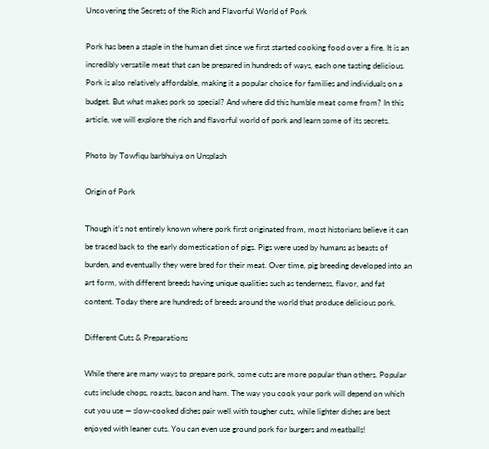Uncovering the Secrets of the Rich and Flavorful World of Pork

Pork has been a staple in the human diet since we first started cooking food over a fire. It is an incredibly versatile meat that can be prepared in hundreds of ways, each one tasting delicious. Pork is also relatively affordable, making it a popular choice for families and individuals on a budget. But what makes pork so special? And where did this humble meat come from? In this article, we will explore the rich and flavorful world of pork and learn some of its secrets.

Photo by Towfiqu barbhuiya on Unsplash

Origin of Pork

Though it’s not entirely known where pork first originated from, most historians believe it can be traced back to the early domestication of pigs. Pigs were used by humans as beasts of burden, and eventually they were bred for their meat. Over time, pig breeding developed into an art form, with different breeds having unique qualities such as tenderness, flavor, and fat content. Today there are hundreds of breeds around the world that produce delicious pork.

Different Cuts & Preparations

While there are many ways to prepare pork, some cuts are more popular than others. Popular cuts include chops, roasts, bacon and ham. The way you cook your pork will depend on which cut you use — slow-cooked dishes pair well with tougher cuts, while lighter dishes are best enjoyed with leaner cuts. You can even use ground pork for burgers and meatballs!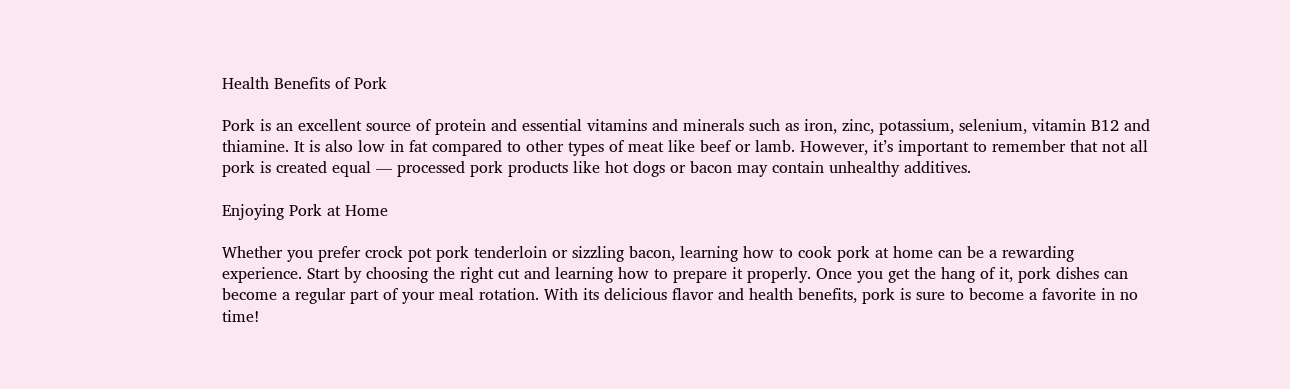Health Benefits of Pork

Pork is an excellent source of protein and essential vitamins and minerals such as iron, zinc, potassium, selenium, vitamin B12 and thiamine. It is also low in fat compared to other types of meat like beef or lamb. However, it’s important to remember that not all pork is created equal — processed pork products like hot dogs or bacon may contain unhealthy additives.

Enjoying Pork at Home

Whether you prefer crock pot pork tenderloin or sizzling bacon, learning how to cook pork at home can be a rewarding experience. Start by choosing the right cut and learning how to prepare it properly. Once you get the hang of it, pork dishes can become a regular part of your meal rotation. With its delicious flavor and health benefits, pork is sure to become a favorite in no time!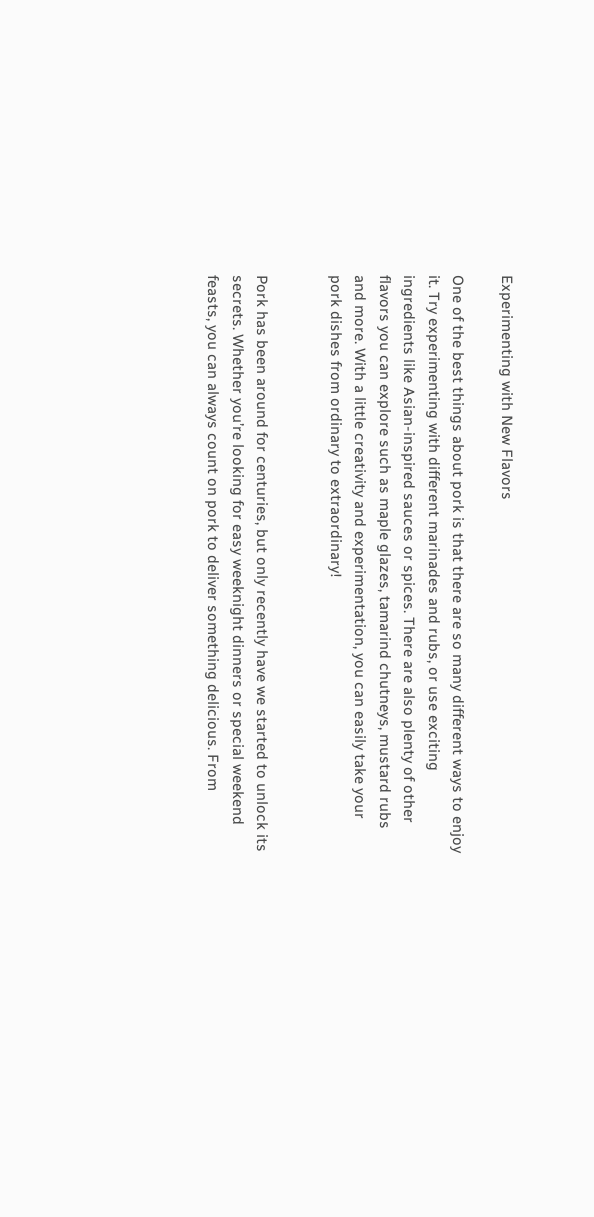Experimenting with New Flavors

One of the best things about pork is that there are so many different ways to enjoy it. Try experimenting with different marinades and rubs, or use exciting ingredients like Asian-inspired sauces or spices. There are also plenty of other flavors you can explore such as maple glazes, tamarind chutneys, mustard rubs and more. With a little creativity and experimentation, you can easily take your pork dishes from ordinary to extraordinary!


Pork has been around for centuries, but only recently have we started to unlock its secrets. Whether you’re looking for easy weeknight dinners or special weekend feasts, you can always count on pork to deliver something delicious. From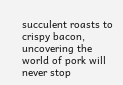succulent roasts to crispy bacon, uncovering the world of pork will never stop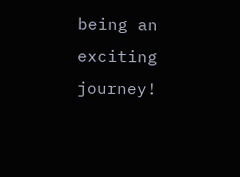being an exciting journey!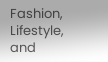Fashion, Lifestyle, and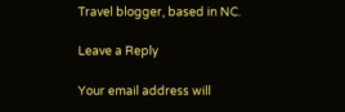Travel blogger, based in NC.

Leave a Reply

Your email address will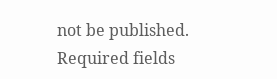not be published. Required fields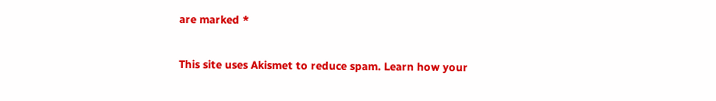are marked *

This site uses Akismet to reduce spam. Learn how your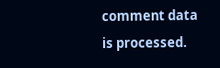comment data is processed.